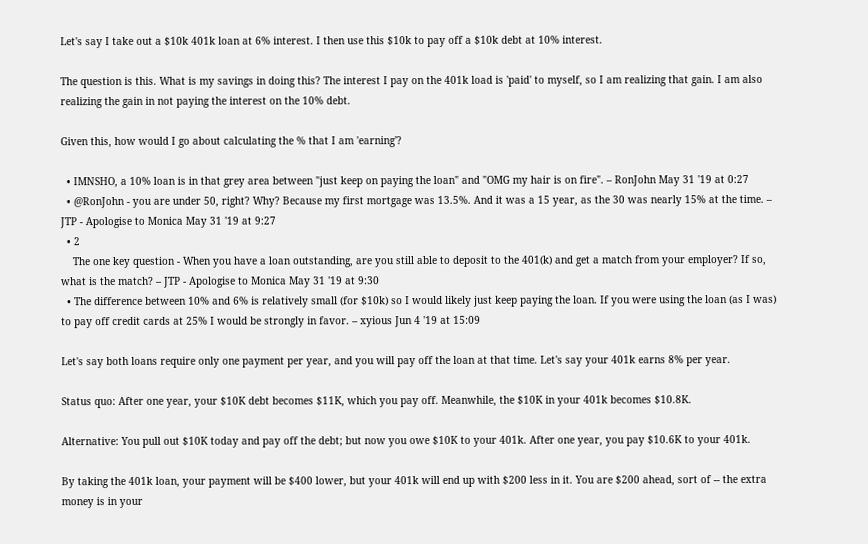Let's say I take out a $10k 401k loan at 6% interest. I then use this $10k to pay off a $10k debt at 10% interest.

The question is this. What is my savings in doing this? The interest I pay on the 401k load is 'paid' to myself, so I am realizing that gain. I am also realizing the gain in not paying the interest on the 10% debt.

Given this, how would I go about calculating the % that I am 'earning'?

  • IMNSHO, a 10% loan is in that grey area between "just keep on paying the loan" and "OMG my hair is on fire". – RonJohn May 31 '19 at 0:27
  • @RonJohn - you are under 50, right? Why? Because my first mortgage was 13.5%. And it was a 15 year, as the 30 was nearly 15% at the time. – JTP - Apologise to Monica May 31 '19 at 9:27
  • 2
    The one key question - When you have a loan outstanding, are you still able to deposit to the 401(k) and get a match from your employer? If so, what is the match? – JTP - Apologise to Monica May 31 '19 at 9:30
  • The difference between 10% and 6% is relatively small (for $10k) so I would likely just keep paying the loan. If you were using the loan (as I was) to pay off credit cards at 25% I would be strongly in favor. – xyious Jun 4 '19 at 15:09

Let's say both loans require only one payment per year, and you will pay off the loan at that time. Let's say your 401k earns 8% per year.

Status quo: After one year, your $10K debt becomes $11K, which you pay off. Meanwhile, the $10K in your 401k becomes $10.8K.

Alternative: You pull out $10K today and pay off the debt; but now you owe $10K to your 401k. After one year, you pay $10.6K to your 401k.

By taking the 401k loan, your payment will be $400 lower, but your 401k will end up with $200 less in it. You are $200 ahead, sort of -- the extra money is in your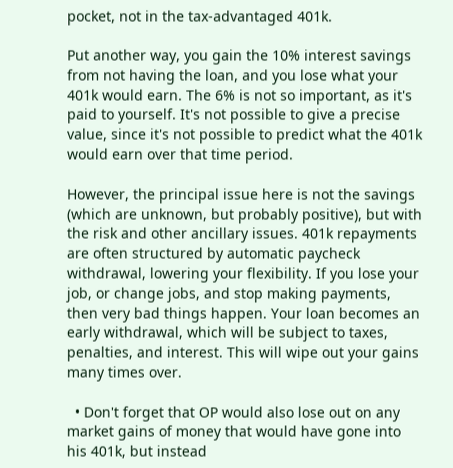pocket, not in the tax-advantaged 401k.

Put another way, you gain the 10% interest savings from not having the loan, and you lose what your 401k would earn. The 6% is not so important, as it's paid to yourself. It's not possible to give a precise value, since it's not possible to predict what the 401k would earn over that time period.

However, the principal issue here is not the savings (which are unknown, but probably positive), but with the risk and other ancillary issues. 401k repayments are often structured by automatic paycheck withdrawal, lowering your flexibility. If you lose your job, or change jobs, and stop making payments, then very bad things happen. Your loan becomes an early withdrawal, which will be subject to taxes, penalties, and interest. This will wipe out your gains many times over.

  • Don't forget that OP would also lose out on any market gains of money that would have gone into his 401k, but instead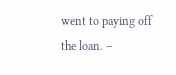went to paying off the loan. –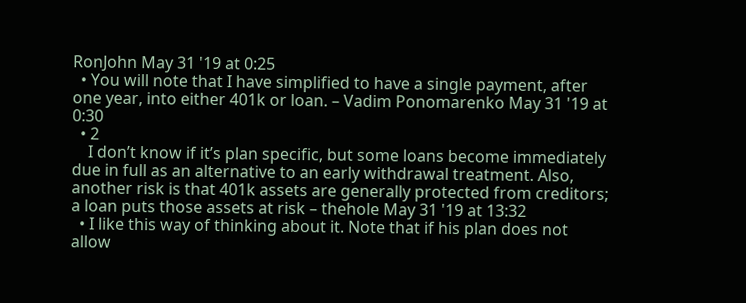RonJohn May 31 '19 at 0:25
  • You will note that I have simplified to have a single payment, after one year, into either 401k or loan. – Vadim Ponomarenko May 31 '19 at 0:30
  • 2
    I don’t know if it’s plan specific, but some loans become immediately due in full as an alternative to an early withdrawal treatment. Also, another risk is that 401k assets are generally protected from creditors; a loan puts those assets at risk – thehole May 31 '19 at 13:32
  • I like this way of thinking about it. Note that if his plan does not allow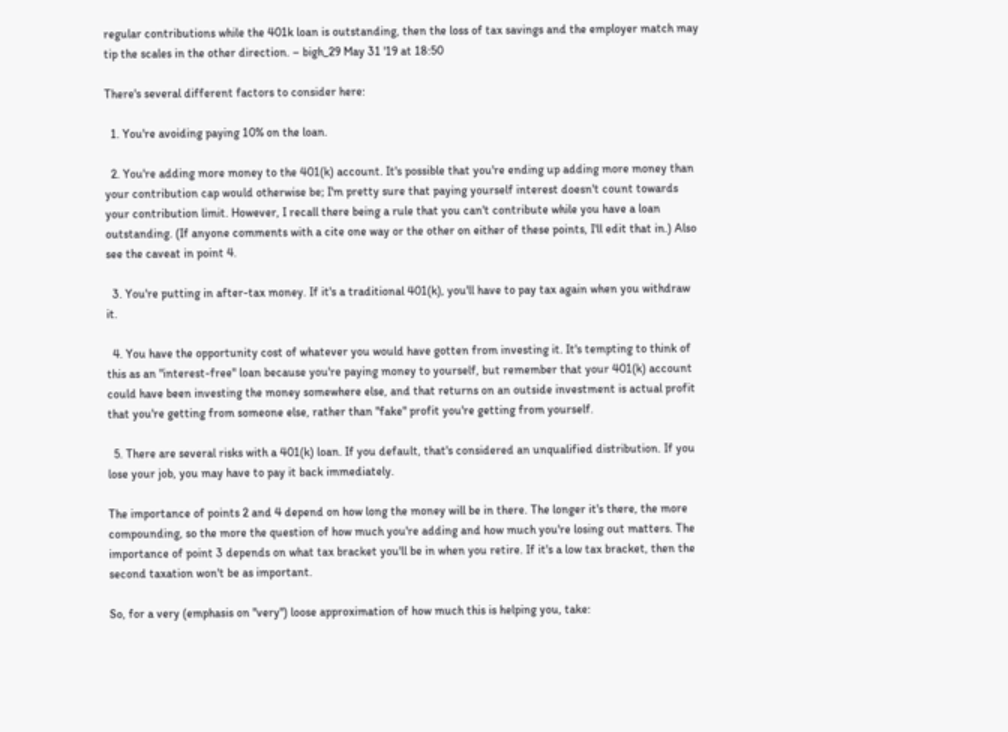regular contributions while the 401k loan is outstanding, then the loss of tax savings and the employer match may tip the scales in the other direction. – bigh_29 May 31 '19 at 18:50

There's several different factors to consider here:

  1. You're avoiding paying 10% on the loan.

  2. You're adding more money to the 401(k) account. It's possible that you're ending up adding more money than your contribution cap would otherwise be; I'm pretty sure that paying yourself interest doesn't count towards your contribution limit. However, I recall there being a rule that you can't contribute while you have a loan outstanding. (If anyone comments with a cite one way or the other on either of these points, I'll edit that in.) Also see the caveat in point 4.

  3. You're putting in after-tax money. If it's a traditional 401(k), you'll have to pay tax again when you withdraw it.

  4. You have the opportunity cost of whatever you would have gotten from investing it. It's tempting to think of this as an "interest-free" loan because you're paying money to yourself, but remember that your 401(k) account could have been investing the money somewhere else, and that returns on an outside investment is actual profit that you're getting from someone else, rather than "fake" profit you're getting from yourself.

  5. There are several risks with a 401(k) loan. If you default, that's considered an unqualified distribution. If you lose your job, you may have to pay it back immediately.

The importance of points 2 and 4 depend on how long the money will be in there. The longer it's there, the more compounding, so the more the question of how much you're adding and how much you're losing out matters. The importance of point 3 depends on what tax bracket you'll be in when you retire. If it's a low tax bracket, then the second taxation won't be as important.

So, for a very (emphasis on "very") loose approximation of how much this is helping you, take: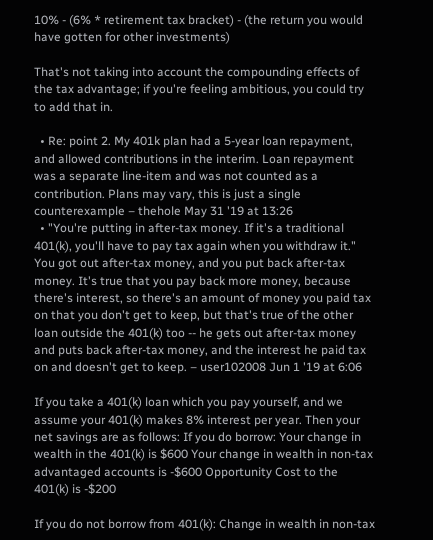10% - (6% * retirement tax bracket) - (the return you would have gotten for other investments)

That's not taking into account the compounding effects of the tax advantage; if you're feeling ambitious, you could try to add that in.

  • Re: point 2. My 401k plan had a 5-year loan repayment, and allowed contributions in the interim. Loan repayment was a separate line-item and was not counted as a contribution. Plans may vary, this is just a single counterexample – thehole May 31 '19 at 13:26
  • "You're putting in after-tax money. If it's a traditional 401(k), you'll have to pay tax again when you withdraw it." You got out after-tax money, and you put back after-tax money. It's true that you pay back more money, because there's interest, so there's an amount of money you paid tax on that you don't get to keep, but that's true of the other loan outside the 401(k) too -- he gets out after-tax money and puts back after-tax money, and the interest he paid tax on and doesn't get to keep. – user102008 Jun 1 '19 at 6:06

If you take a 401(k) loan which you pay yourself, and we assume your 401(k) makes 8% interest per year. Then your net savings are as follows: If you do borrow: Your change in wealth in the 401(k) is $600 Your change in wealth in non-tax advantaged accounts is -$600 Opportunity Cost to the 401(k) is -$200

If you do not borrow from 401(k): Change in wealth in non-tax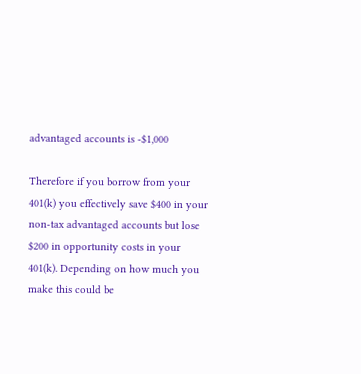advantaged accounts is -$1,000

Therefore if you borrow from your 401(k) you effectively save $400 in your non-tax advantaged accounts but lose $200 in opportunity costs in your 401(k). Depending on how much you make this could be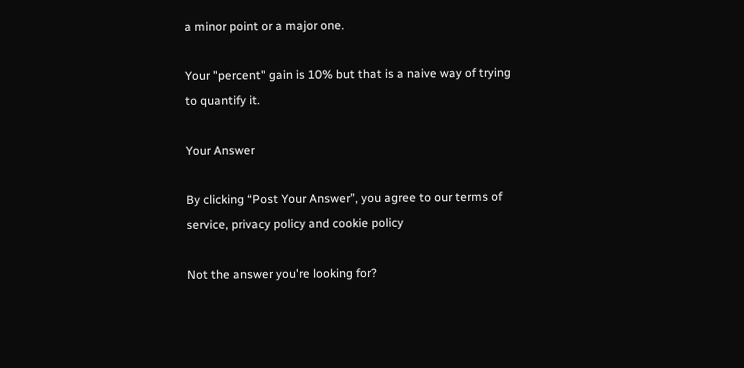a minor point or a major one.

Your "percent" gain is 10% but that is a naive way of trying to quantify it.

Your Answer

By clicking “Post Your Answer”, you agree to our terms of service, privacy policy and cookie policy

Not the answer you're looking for?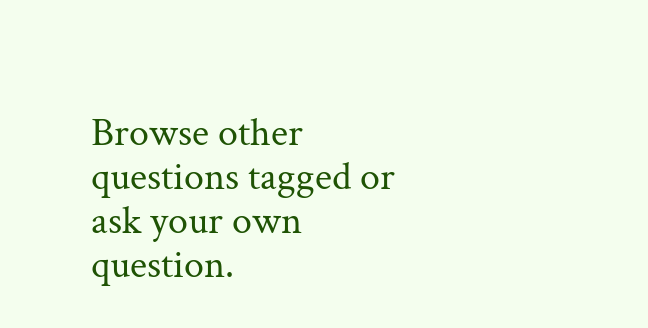Browse other questions tagged or ask your own question.